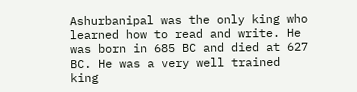Ashurbanipal was the only king who learned how to read and write. He was born in 685 BC and died at 627 BC. He was a very well trained king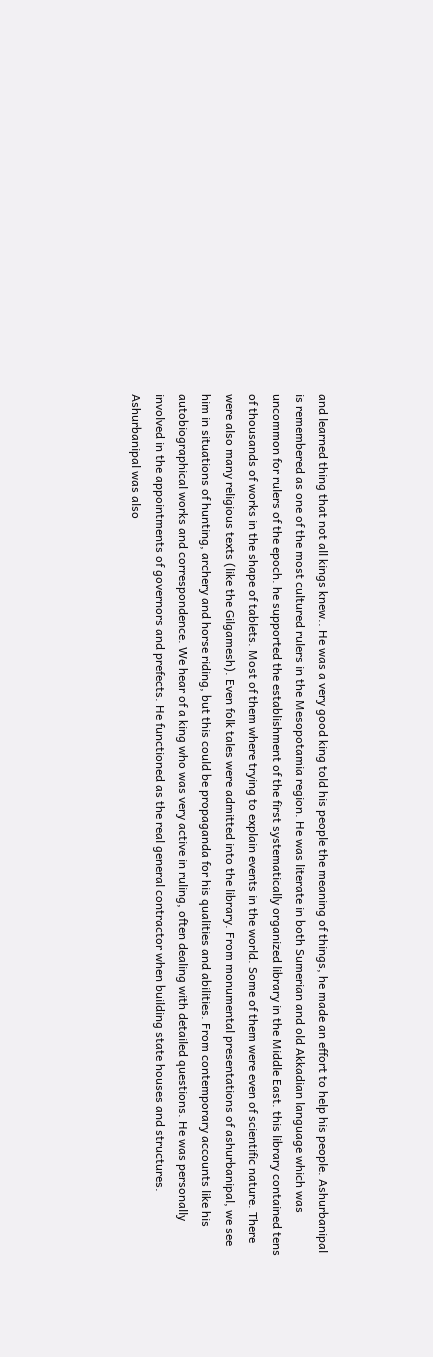and learned thing that not all kings knew.. He was a very good king told his people the meaning of things, he made an effort to help his people. Ashurbanipal is remembered as one of the most cultured rulers in the Mesopotamia region. He was literate in both Sumerian and old Akkadian language which was uncommon for rulers of the epoch. he supported the establishment of the first systematically organized library in the Middle East. this library contained tens of thousands of works in the shape of tablets. Most of them where trying to explain events in the world. Some of them were even of scientific nature. There were also many religious texts (like the Gilgamesh). Even folk tales were admitted into the library. From monumental presentations of ashurbanipal, we see him in situations of hunting, archery and horse riding, but this could be propaganda for his qualities and abilities. From contemporary accounts like his autobiographical works and correspondence. We hear of a king who was very active in ruling, often dealing with detailed questions. He was personally involved in the appointments of governors and prefects. He functioned as the real general contractor when building state houses and structures. Ashurbanipal was also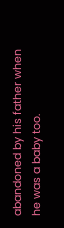abandoned by his father when he was a baby too.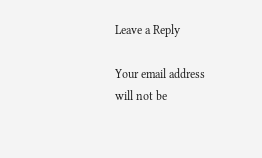Leave a Reply

Your email address will not be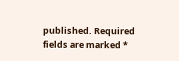published. Required fields are marked *